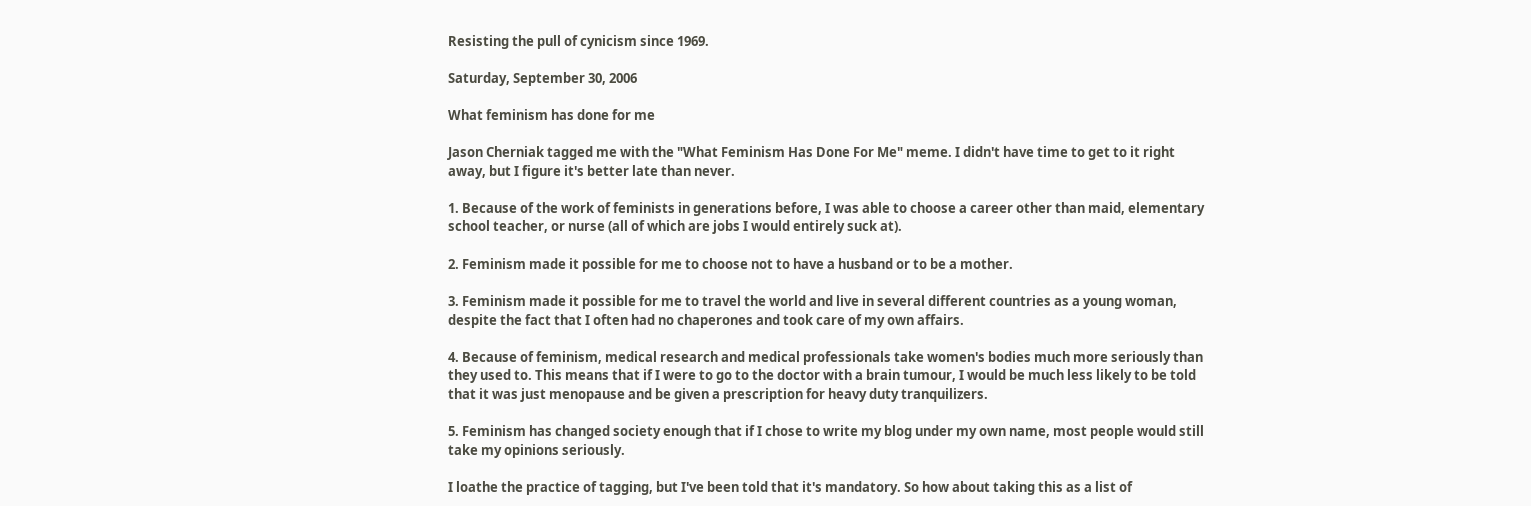Resisting the pull of cynicism since 1969.

Saturday, September 30, 2006

What feminism has done for me

Jason Cherniak tagged me with the "What Feminism Has Done For Me" meme. I didn't have time to get to it right away, but I figure it's better late than never.

1. Because of the work of feminists in generations before, I was able to choose a career other than maid, elementary school teacher, or nurse (all of which are jobs I would entirely suck at).

2. Feminism made it possible for me to choose not to have a husband or to be a mother.

3. Feminism made it possible for me to travel the world and live in several different countries as a young woman, despite the fact that I often had no chaperones and took care of my own affairs.

4. Because of feminism, medical research and medical professionals take women's bodies much more seriously than they used to. This means that if I were to go to the doctor with a brain tumour, I would be much less likely to be told that it was just menopause and be given a prescription for heavy duty tranquilizers.

5. Feminism has changed society enough that if I chose to write my blog under my own name, most people would still take my opinions seriously.

I loathe the practice of tagging, but I've been told that it's mandatory. So how about taking this as a list of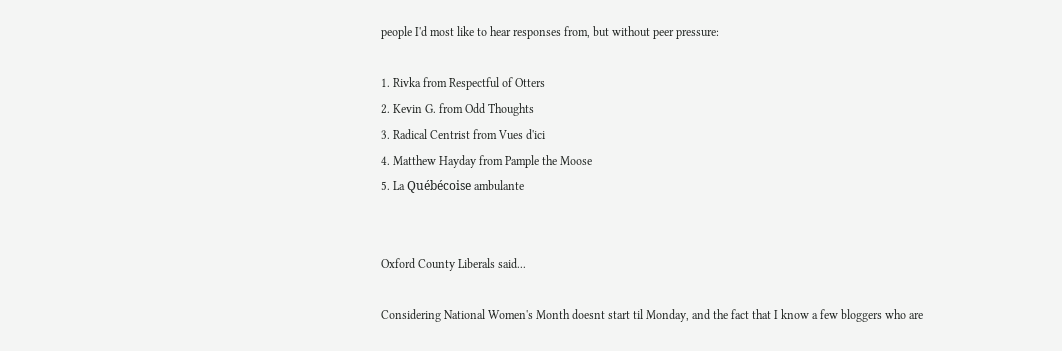people I'd most like to hear responses from, but without peer pressure:

1. Rivka from Respectful of Otters
2. Kevin G. from Odd Thoughts
3. Radical Centrist from Vues d'ici
4. Matthew Hayday from Pample the Moose
5. La Québécoise ambulante


Oxford County Liberals said...

Considering National Women's Month doesnt start til Monday, and the fact that I know a few bloggers who are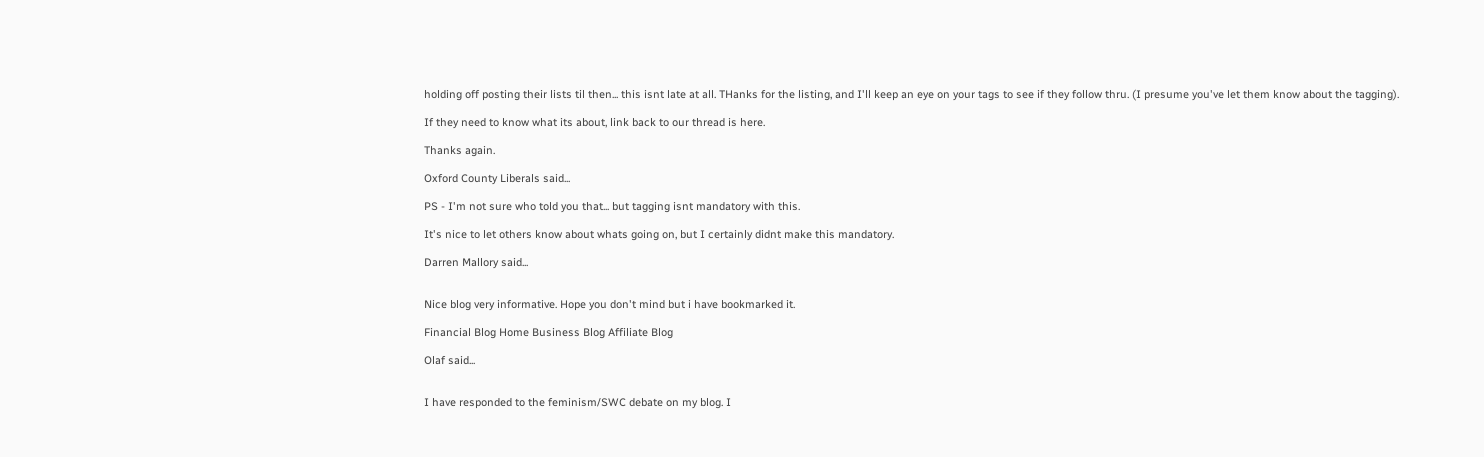holding off posting their lists til then... this isnt late at all. THanks for the listing, and I'll keep an eye on your tags to see if they follow thru. (I presume you've let them know about the tagging).

If they need to know what its about, link back to our thread is here.

Thanks again.

Oxford County Liberals said...

PS - I'm not sure who told you that... but tagging isnt mandatory with this.

It's nice to let others know about whats going on, but I certainly didnt make this mandatory.

Darren Mallory said...


Nice blog very informative. Hope you don't mind but i have bookmarked it.

Financial Blog Home Business Blog Affiliate Blog

Olaf said...


I have responded to the feminism/SWC debate on my blog. I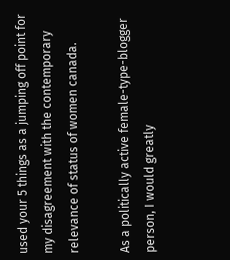used your 5 things as a jumping off point for my disagreement with the contemporary relevance of status of women canada.

As a politically active female-type-blogger person, I would greatly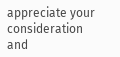appreciate your consideration and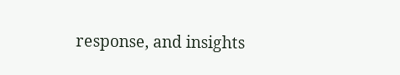response, and insights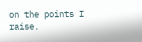on the points I raise.